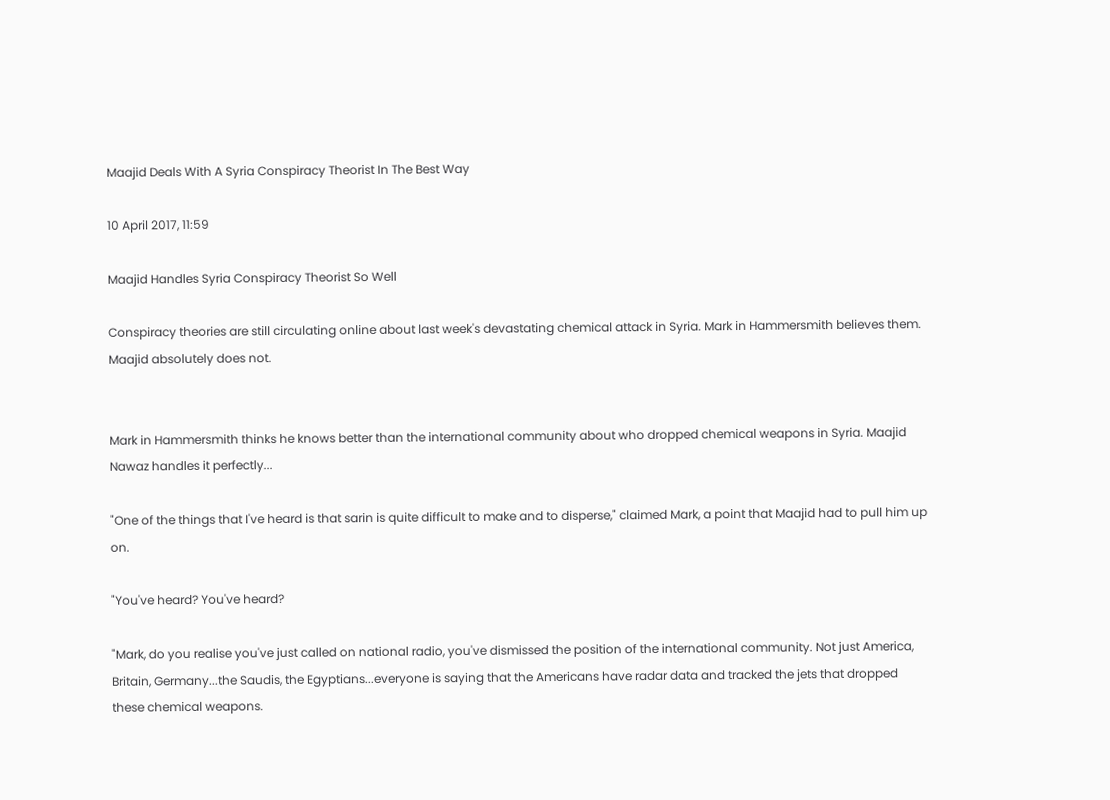Maajid Deals With A Syria Conspiracy Theorist In The Best Way

10 April 2017, 11:59

Maajid Handles Syria Conspiracy Theorist So Well

Conspiracy theories are still circulating online about last week's devastating chemical attack in Syria. Mark in Hammersmith believes them. Maajid absolutely does not.


Mark in Hammersmith thinks he knows better than the international community about who dropped chemical weapons in Syria. Maajid Nawaz handles it perfectly...

"One of the things that I've heard is that sarin is quite difficult to make and to disperse," claimed Mark, a point that Maajid had to pull him up on.

"You've heard? You've heard?

"Mark, do you realise you've just called on national radio, you've dismissed the position of the international community. Not just America, Britain, Germany...the Saudis, the Egyptians...everyone is saying that the Americans have radar data and tracked the jets that dropped these chemical weapons.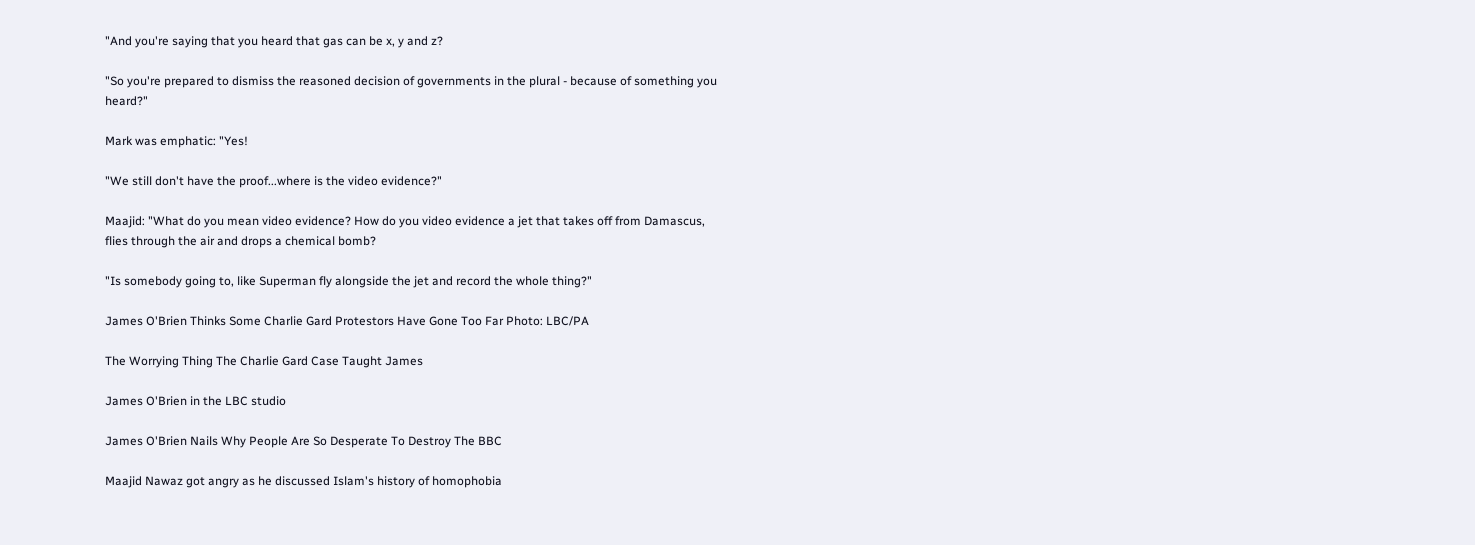"And you're saying that you heard that gas can be x, y and z?

"So you're prepared to dismiss the reasoned decision of governments in the plural - because of something you heard?"

Mark was emphatic: "Yes!

"We still don't have the proof...where is the video evidence?"

Maajid: "What do you mean video evidence? How do you video evidence a jet that takes off from Damascus, flies through the air and drops a chemical bomb?

"Is somebody going to, like Superman fly alongside the jet and record the whole thing?"

James O'Brien Thinks Some Charlie Gard Protestors Have Gone Too Far Photo: LBC/PA

The Worrying Thing The Charlie Gard Case Taught James

James O'Brien in the LBC studio

James O'Brien Nails Why People Are So Desperate To Destroy The BBC

Maajid Nawaz got angry as he discussed Islam's history of homophobia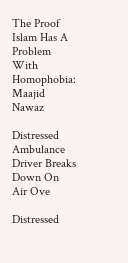The Proof Islam Has A Problem With Homophobia: Maajid Nawaz

Distressed Ambulance Driver Breaks Down On Air Ove

Distressed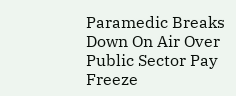Paramedic Breaks Down On Air Over Public Sector Pay Freeze